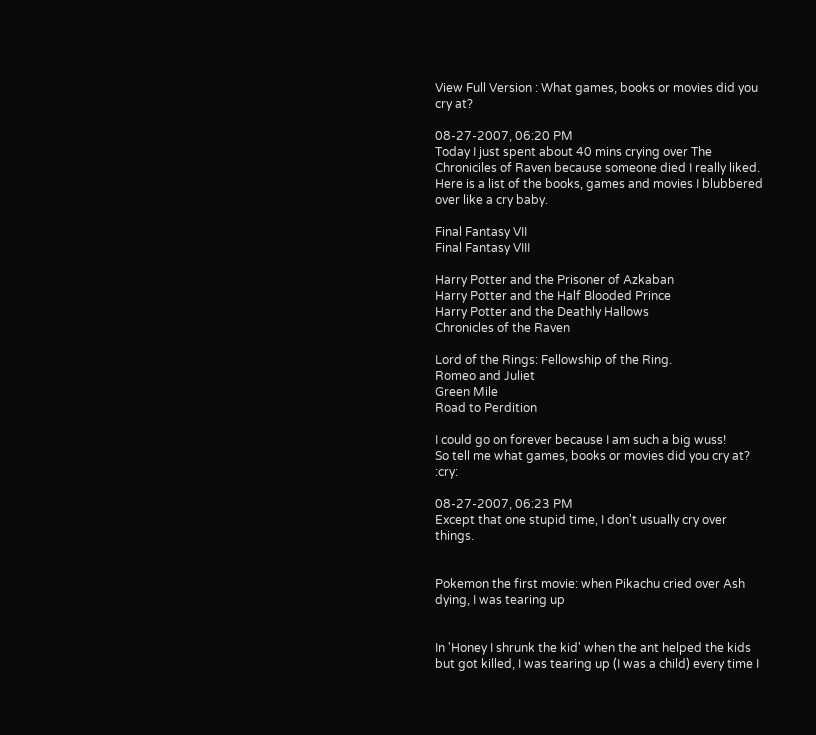View Full Version : What games, books or movies did you cry at?

08-27-2007, 06:20 PM
Today I just spent about 40 mins crying over The Chroniciles of Raven because someone died I really liked. Here is a list of the books, games and movies I blubbered over like a cry baby.

Final Fantasy VII
Final Fantasy VIII

Harry Potter and the Prisoner of Azkaban
Harry Potter and the Half Blooded Prince
Harry Potter and the Deathly Hallows
Chronicles of the Raven

Lord of the Rings: Fellowship of the Ring.
Romeo and Juliet
Green Mile
Road to Perdition

I could go on forever because I am such a big wuss!
So tell me what games, books or movies did you cry at? :cry:

08-27-2007, 06:23 PM
Except that one stupid time, I don't usually cry over things.


Pokemon the first movie: when Pikachu cried over Ash dying, I was tearing up


In 'Honey I shrunk the kid' when the ant helped the kids but got killed, I was tearing up (I was a child) every time I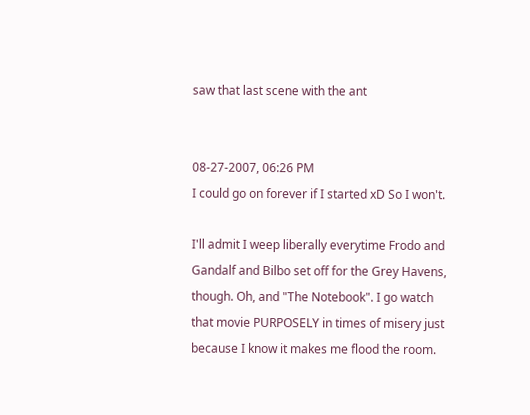saw that last scene with the ant


08-27-2007, 06:26 PM
I could go on forever if I started xD So I won't.

I'll admit I weep liberally everytime Frodo and Gandalf and Bilbo set off for the Grey Havens, though. Oh, and "The Notebook". I go watch that movie PURPOSELY in times of misery just because I know it makes me flood the room.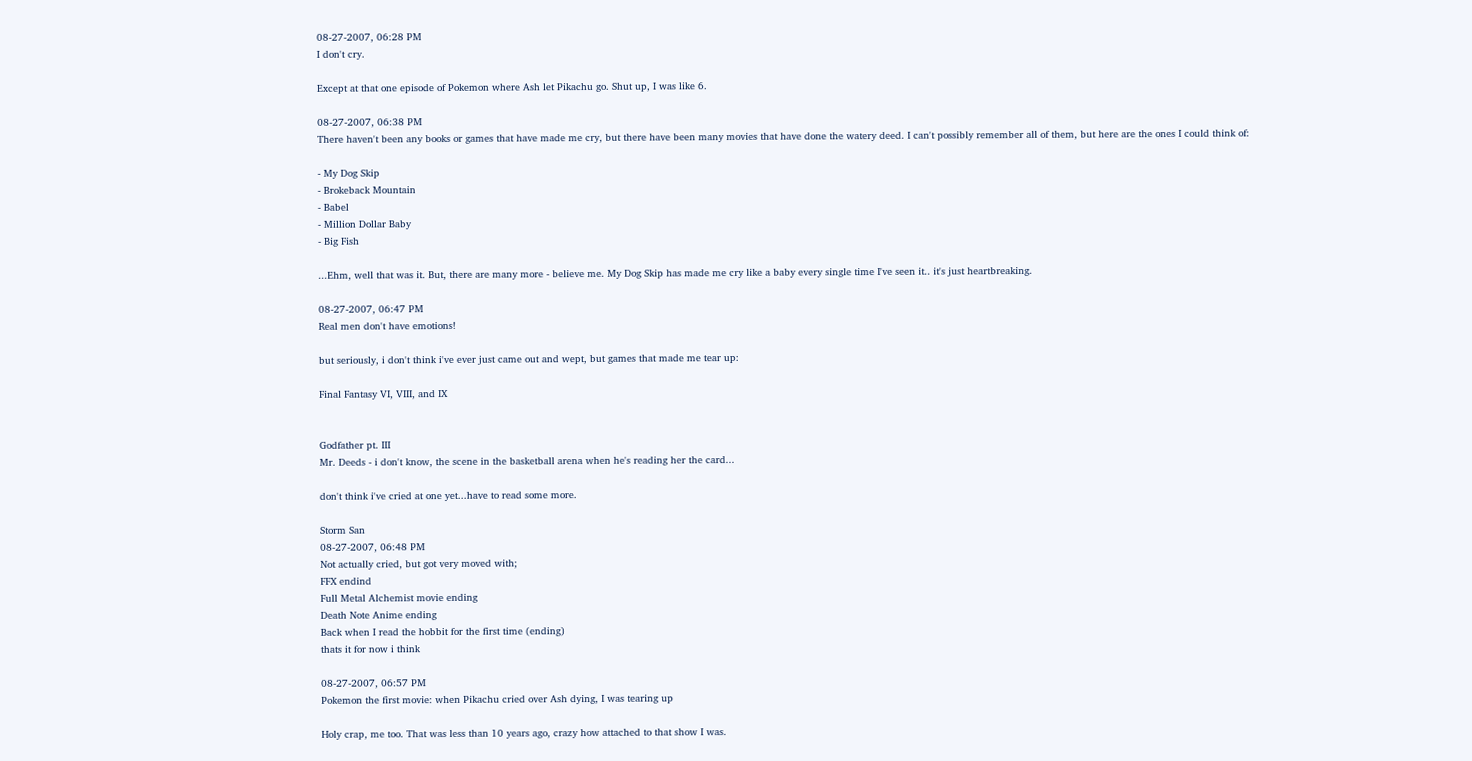08-27-2007, 06:28 PM
I don't cry.

Except at that one episode of Pokemon where Ash let Pikachu go. Shut up, I was like 6.

08-27-2007, 06:38 PM
There haven't been any books or games that have made me cry, but there have been many movies that have done the watery deed. I can't possibly remember all of them, but here are the ones I could think of:

- My Dog Skip
- Brokeback Mountain
- Babel
- Million Dollar Baby
- Big Fish

...Ehm, well that was it. But, there are many more - believe me. My Dog Skip has made me cry like a baby every single time I've seen it.. it's just heartbreaking.

08-27-2007, 06:47 PM
Real men don't have emotions!

but seriously, i don't think i've ever just came out and wept, but games that made me tear up:

Final Fantasy VI, VIII, and IX


Godfather pt. III
Mr. Deeds - i don't know, the scene in the basketball arena when he's reading her the card...

don't think i've cried at one yet...have to read some more.

Storm San
08-27-2007, 06:48 PM
Not actually cried, but got very moved with;
FFX endind
Full Metal Alchemist movie ending
Death Note Anime ending
Back when I read the hobbit for the first time (ending)
thats it for now i think

08-27-2007, 06:57 PM
Pokemon the first movie: when Pikachu cried over Ash dying, I was tearing up

Holy crap, me too. That was less than 10 years ago, crazy how attached to that show I was.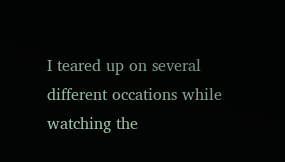I teared up on several different occations while watching the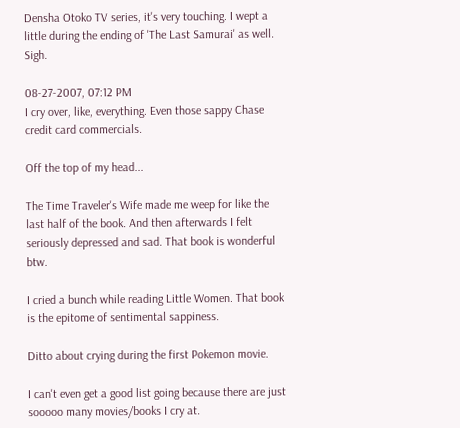Densha Otoko TV series, it's very touching. I wept a little during the ending of 'The Last Samurai' as well. Sigh.

08-27-2007, 07:12 PM
I cry over, like, everything. Even those sappy Chase credit card commercials.

Off the top of my head...

The Time Traveler's Wife made me weep for like the last half of the book. And then afterwards I felt seriously depressed and sad. That book is wonderful btw.

I cried a bunch while reading Little Women. That book is the epitome of sentimental sappiness.

Ditto about crying during the first Pokemon movie.

I can't even get a good list going because there are just sooooo many movies/books I cry at.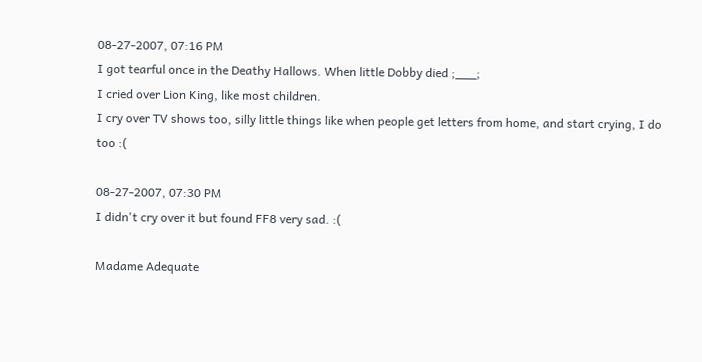08-27-2007, 07:16 PM
I got tearful once in the Deathy Hallows. When little Dobby died ;___;
I cried over Lion King, like most children.
I cry over TV shows too, silly little things like when people get letters from home, and start crying, I do too :(

08-27-2007, 07:30 PM
I didn't cry over it but found FF8 very sad. :(

Madame Adequate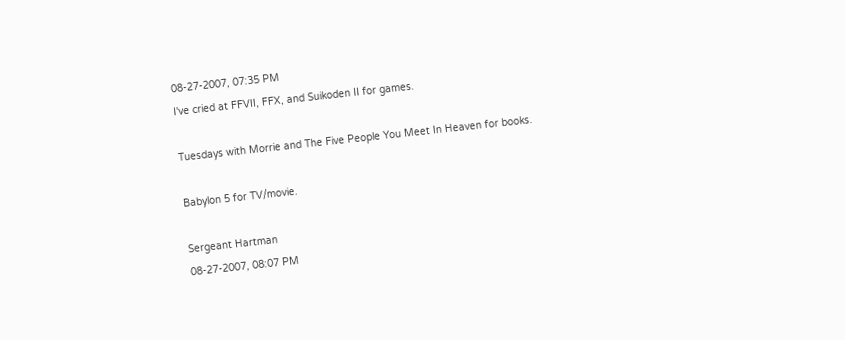08-27-2007, 07:35 PM
I've cried at FFVII, FFX, and Suikoden II for games.

Tuesdays with Morrie and The Five People You Meet In Heaven for books.

Babylon 5 for TV/movie.

Sergeant Hartman
08-27-2007, 08:07 PM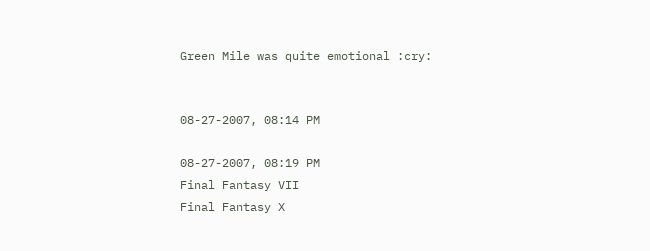Green Mile was quite emotional :cry:


08-27-2007, 08:14 PM

08-27-2007, 08:19 PM
Final Fantasy VII
Final Fantasy X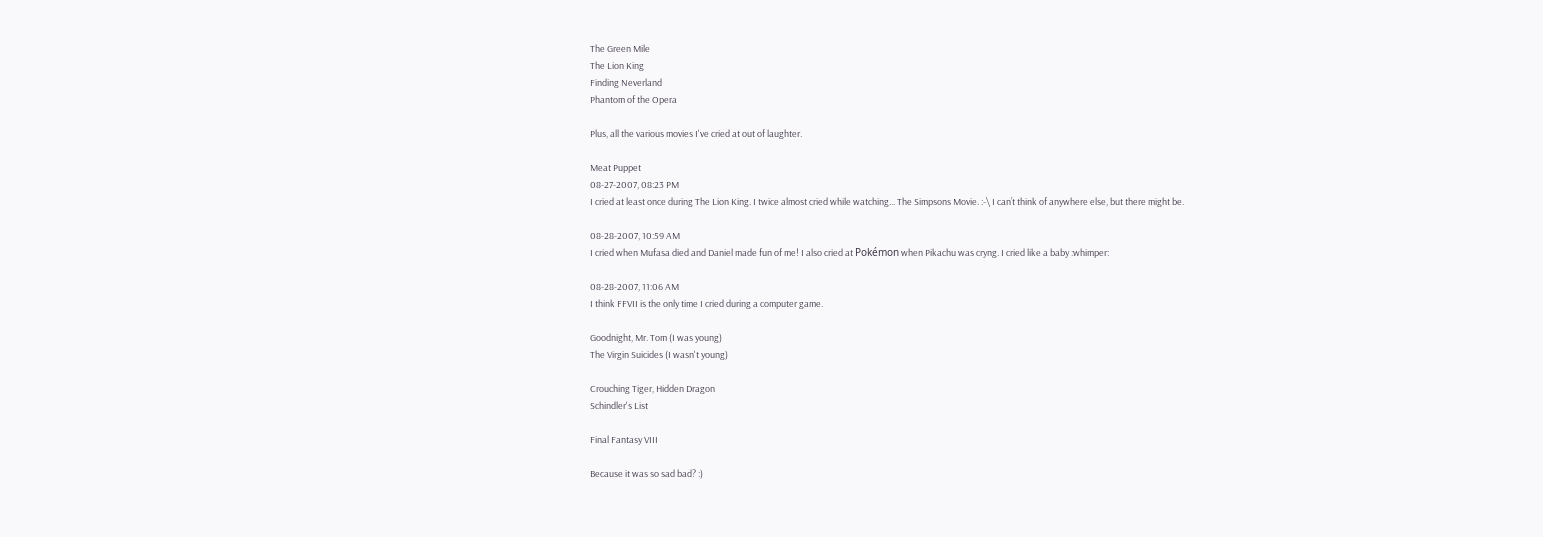The Green Mile
The Lion King
Finding Neverland
Phantom of the Opera

Plus, all the various movies I've cried at out of laughter.

Meat Puppet
08-27-2007, 08:23 PM
I cried at least once during The Lion King. I twice almost cried while watching... The Simpsons Movie. :-\ I can’t think of anywhere else, but there might be.

08-28-2007, 10:59 AM
I cried when Mufasa died and Daniel made fun of me! I also cried at Pokémon when Pikachu was cryng. I cried like a baby :whimper:

08-28-2007, 11:06 AM
I think FFVII is the only time I cried during a computer game.

Goodnight, Mr. Tom (I was young)
The Virgin Suicides (I wasn't young)

Crouching Tiger, Hidden Dragon
Schindler's List

Final Fantasy VIII

Because it was so sad bad? :)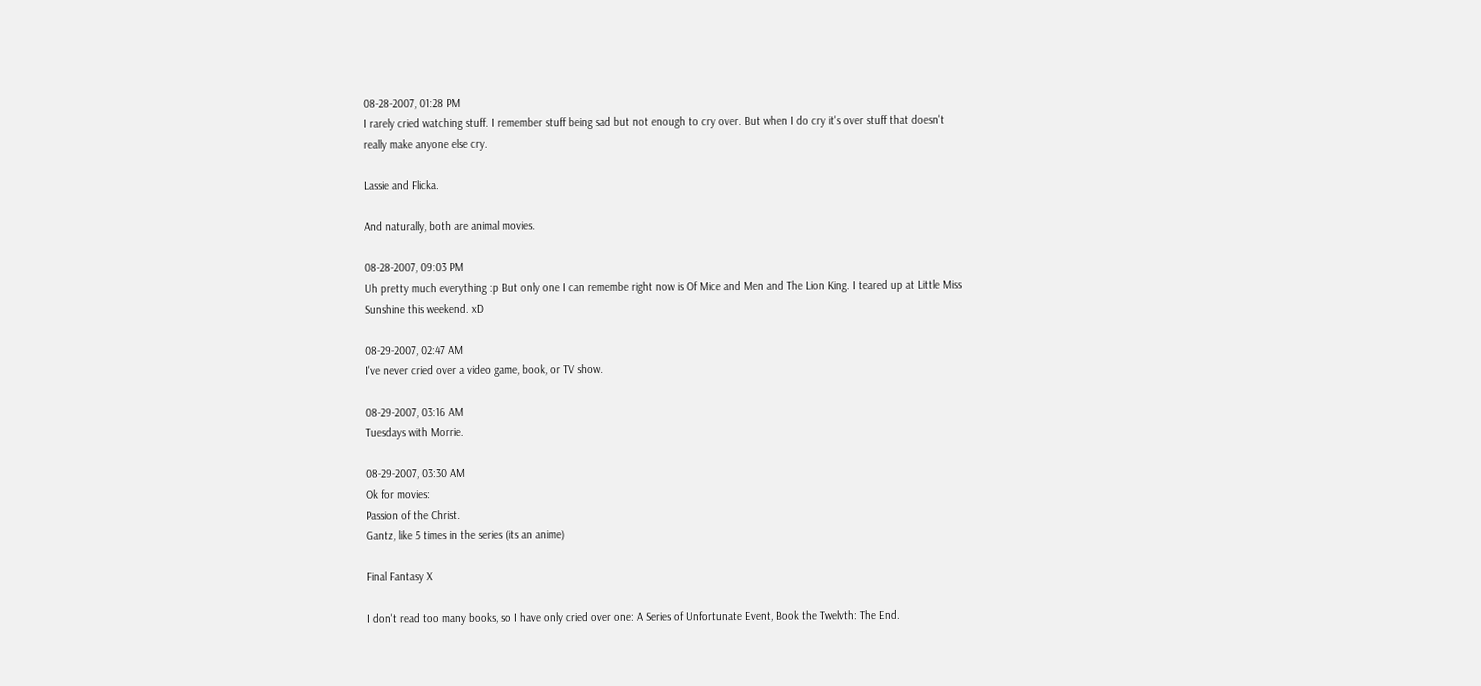08-28-2007, 01:28 PM
I rarely cried watching stuff. I remember stuff being sad but not enough to cry over. But when I do cry it's over stuff that doesn't really make anyone else cry.

Lassie and Flicka.

And naturally, both are animal movies.

08-28-2007, 09:03 PM
Uh pretty much everything :p But only one I can remembe right now is Of Mice and Men and The Lion King. I teared up at Little Miss Sunshine this weekend. xD

08-29-2007, 02:47 AM
I've never cried over a video game, book, or TV show.

08-29-2007, 03:16 AM
Tuesdays with Morrie.

08-29-2007, 03:30 AM
Ok for movies:
Passion of the Christ.
Gantz, like 5 times in the series (its an anime)

Final Fantasy X

I don't read too many books, so I have only cried over one: A Series of Unfortunate Event, Book the Twelvth: The End.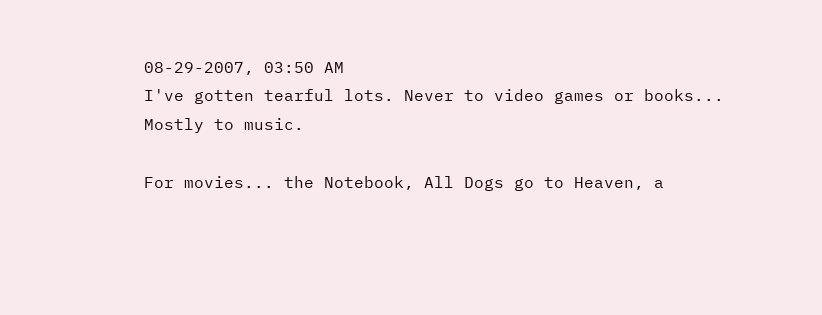08-29-2007, 03:50 AM
I've gotten tearful lots. Never to video games or books...
Mostly to music.

For movies... the Notebook, All Dogs go to Heaven, a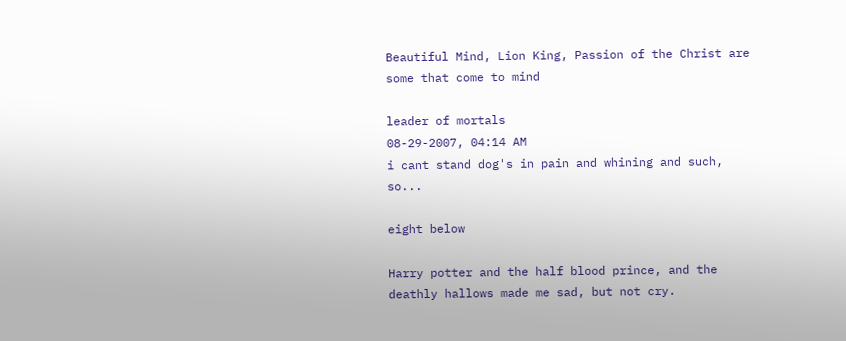Beautiful Mind, Lion King, Passion of the Christ are some that come to mind

leader of mortals
08-29-2007, 04:14 AM
i cant stand dog's in pain and whining and such, so...

eight below

Harry potter and the half blood prince, and the deathly hallows made me sad, but not cry.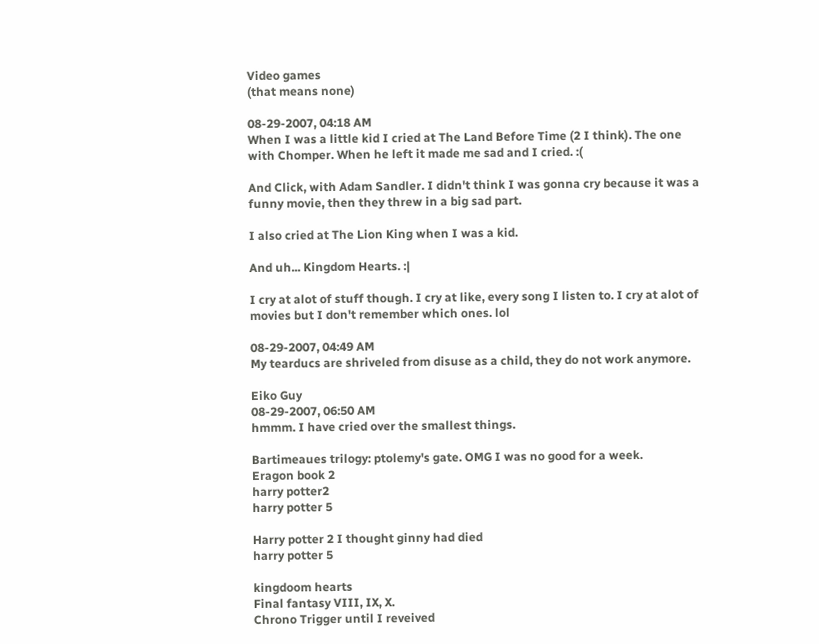Video games
(that means none)

08-29-2007, 04:18 AM
When I was a little kid I cried at The Land Before Time (2 I think). The one with Chomper. When he left it made me sad and I cried. :(

And Click, with Adam Sandler. I didn't think I was gonna cry because it was a funny movie, then they threw in a big sad part.

I also cried at The Lion King when I was a kid.

And uh... Kingdom Hearts. :|

I cry at alot of stuff though. I cry at like, every song I listen to. I cry at alot of movies but I don't remember which ones. lol

08-29-2007, 04:49 AM
My tearducs are shriveled from disuse as a child, they do not work anymore.

Eiko Guy
08-29-2007, 06:50 AM
hmmm. I have cried over the smallest things.

Bartimeaues trilogy: ptolemy's gate. OMG I was no good for a week.
Eragon book 2
harry potter2
harry potter 5

Harry potter 2 I thought ginny had died
harry potter 5

kingdoom hearts
Final fantasy VIII, IX, X.
Chrono Trigger until I reveived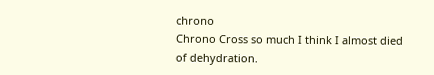chrono
Chrono Cross so much I think I almost died of dehydration.